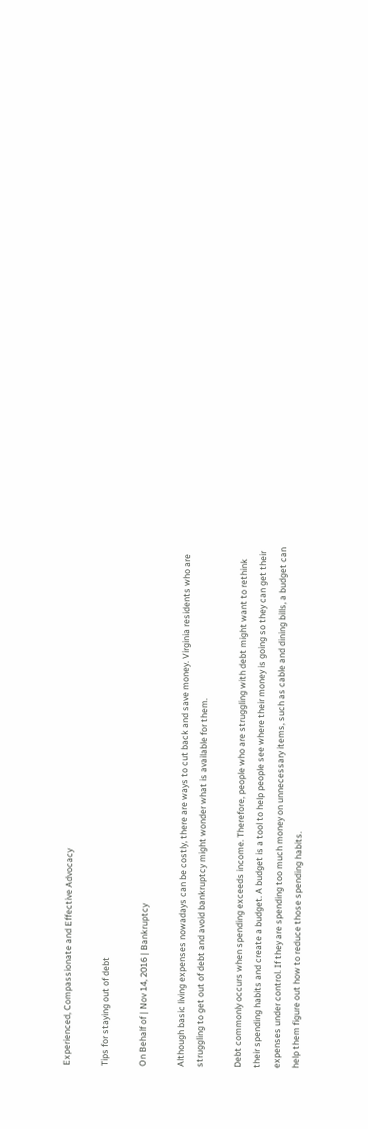Experienced, Compassionate and Effective Advocacy

Tips for staying out of debt

On Behalf of | Nov 14, 2016 | Bankruptcy

Although basic living expenses nowadays can be costly, there are ways to cut back and save money. Virginia residents who are struggling to get out of debt and avoid bankruptcy might wonder what is available for them.

Debt commonly occurs when spending exceeds income. Therefore, people who are struggling with debt might want to rethink their spending habits and create a budget. A budget is a tool to help people see where their money is going so they can get their expenses under control. If they are spending too much money on unnecessary items, such as cable and dining bills, a budget can help them figure out how to reduce those spending habits.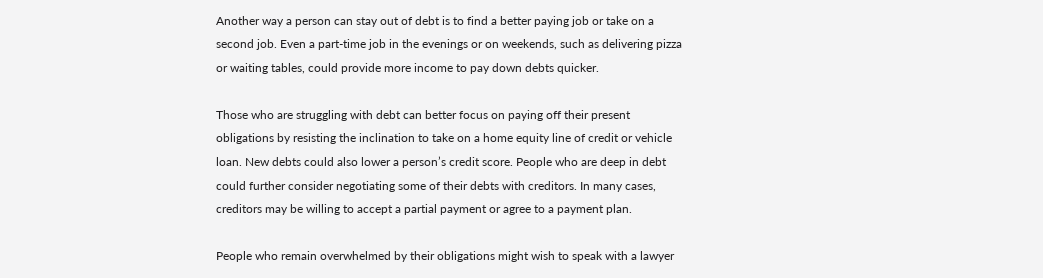Another way a person can stay out of debt is to find a better paying job or take on a second job. Even a part-time job in the evenings or on weekends, such as delivering pizza or waiting tables, could provide more income to pay down debts quicker.

Those who are struggling with debt can better focus on paying off their present obligations by resisting the inclination to take on a home equity line of credit or vehicle loan. New debts could also lower a person’s credit score. People who are deep in debt could further consider negotiating some of their debts with creditors. In many cases, creditors may be willing to accept a partial payment or agree to a payment plan.

People who remain overwhelmed by their obligations might wish to speak with a lawyer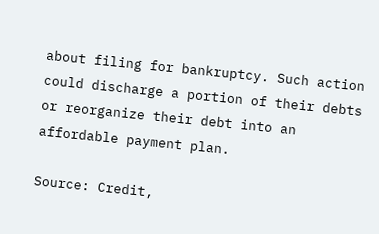about filing for bankruptcy. Such action could discharge a portion of their debts or reorganize their debt into an affordable payment plan.

Source: Credit,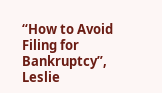“How to Avoid Filing for Bankruptcy”, Leslie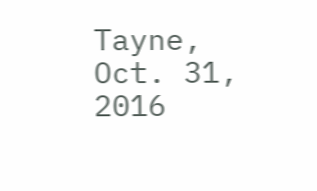Tayne, Oct. 31, 2016